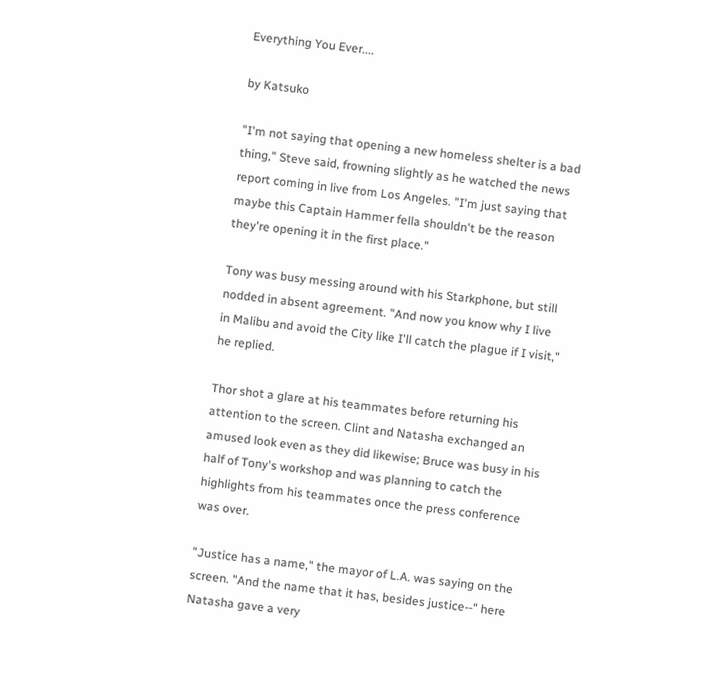Everything You Ever....

by Katsuko

"I'm not saying that opening a new homeless shelter is a bad thing," Steve said, frowning slightly as he watched the news report coming in live from Los Angeles. "I'm just saying that maybe this Captain Hammer fella shouldn't be the reason they're opening it in the first place."

Tony was busy messing around with his Starkphone, but still nodded in absent agreement. "And now you know why I live in Malibu and avoid the City like I'll catch the plague if I visit," he replied.

Thor shot a glare at his teammates before returning his attention to the screen. Clint and Natasha exchanged an amused look even as they did likewise; Bruce was busy in his half of Tony's workshop and was planning to catch the highlights from his teammates once the press conference was over.

"Justice has a name," the mayor of L.A. was saying on the screen. "And the name that it has, besides justice--" here Natasha gave a very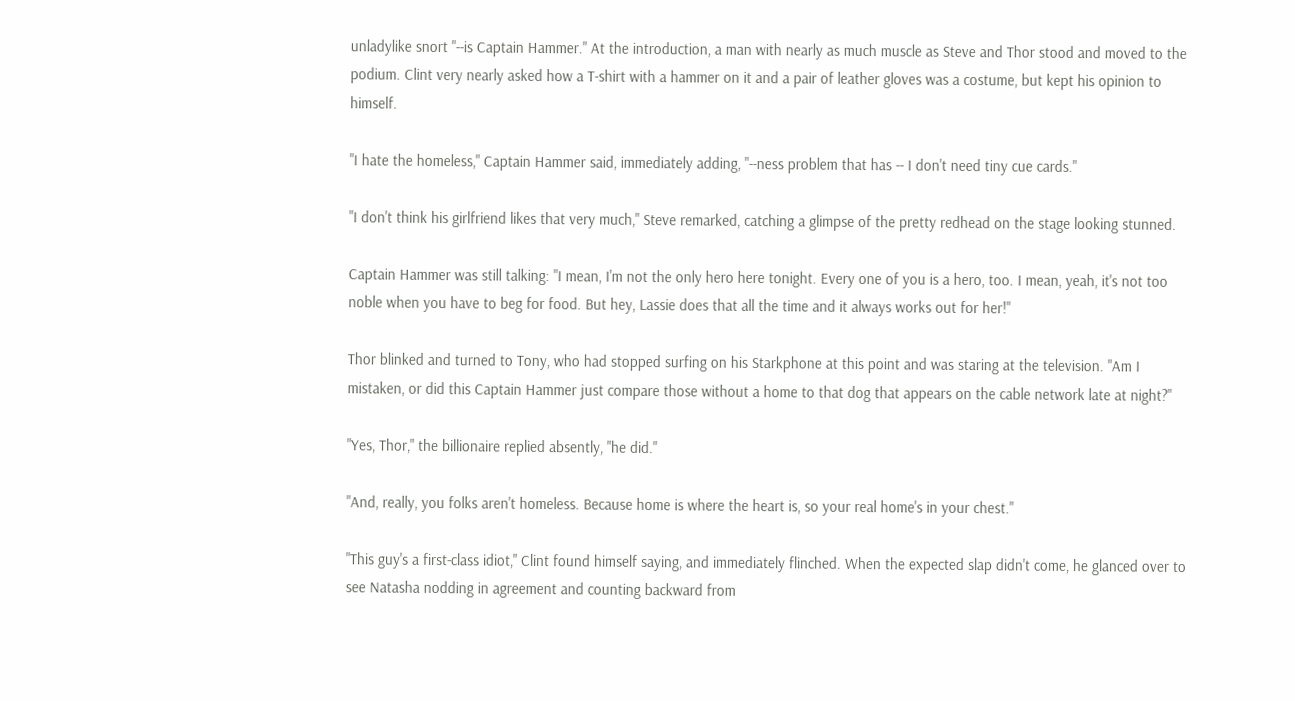unladylike snort "--is Captain Hammer." At the introduction, a man with nearly as much muscle as Steve and Thor stood and moved to the podium. Clint very nearly asked how a T-shirt with a hammer on it and a pair of leather gloves was a costume, but kept his opinion to himself.

"I hate the homeless," Captain Hammer said, immediately adding, "--ness problem that has -- I don't need tiny cue cards."

"I don't think his girlfriend likes that very much," Steve remarked, catching a glimpse of the pretty redhead on the stage looking stunned.

Captain Hammer was still talking: "I mean, I'm not the only hero here tonight. Every one of you is a hero, too. I mean, yeah, it's not too noble when you have to beg for food. But hey, Lassie does that all the time and it always works out for her!"

Thor blinked and turned to Tony, who had stopped surfing on his Starkphone at this point and was staring at the television. "Am I mistaken, or did this Captain Hammer just compare those without a home to that dog that appears on the cable network late at night?"

"Yes, Thor," the billionaire replied absently, "he did."

"And, really, you folks aren't homeless. Because home is where the heart is, so your real home's in your chest."

"This guy's a first-class idiot," Clint found himself saying, and immediately flinched. When the expected slap didn't come, he glanced over to see Natasha nodding in agreement and counting backward from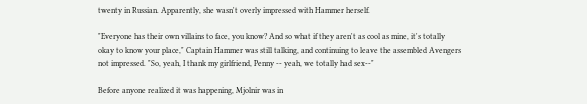twenty in Russian. Apparently, she wasn't overly impressed with Hammer herself.

"Everyone has their own villains to face, you know? And so what if they aren't as cool as mine, it's totally okay to know your place," Captain Hammer was still talking, and continuing to leave the assembled Avengers not impressed. "So, yeah, I thank my girlfriend, Penny -- yeah, we totally had sex--"

Before anyone realized it was happening, Mjolnir was in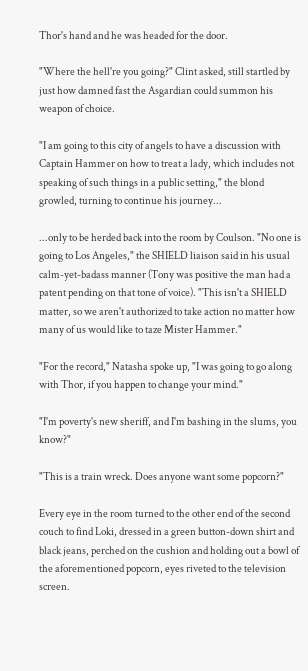Thor's hand and he was headed for the door.

"Where the hell're you going?" Clint asked, still startled by just how damned fast the Asgardian could summon his weapon of choice.

"I am going to this city of angels to have a discussion with Captain Hammer on how to treat a lady, which includes not speaking of such things in a public setting," the blond growled, turning to continue his journey...

...only to be herded back into the room by Coulson. "No one is going to Los Angeles," the SHIELD liaison said in his usual calm-yet-badass manner (Tony was positive the man had a patent pending on that tone of voice). "This isn't a SHIELD matter, so we aren't authorized to take action no matter how many of us would like to taze Mister Hammer."

"For the record," Natasha spoke up, "I was going to go along with Thor, if you happen to change your mind."

"I'm poverty's new sheriff, and I'm bashing in the slums, you know?"

"This is a train wreck. Does anyone want some popcorn?"

Every eye in the room turned to the other end of the second couch to find Loki, dressed in a green button-down shirt and black jeans, perched on the cushion and holding out a bowl of the aforementioned popcorn, eyes riveted to the television screen.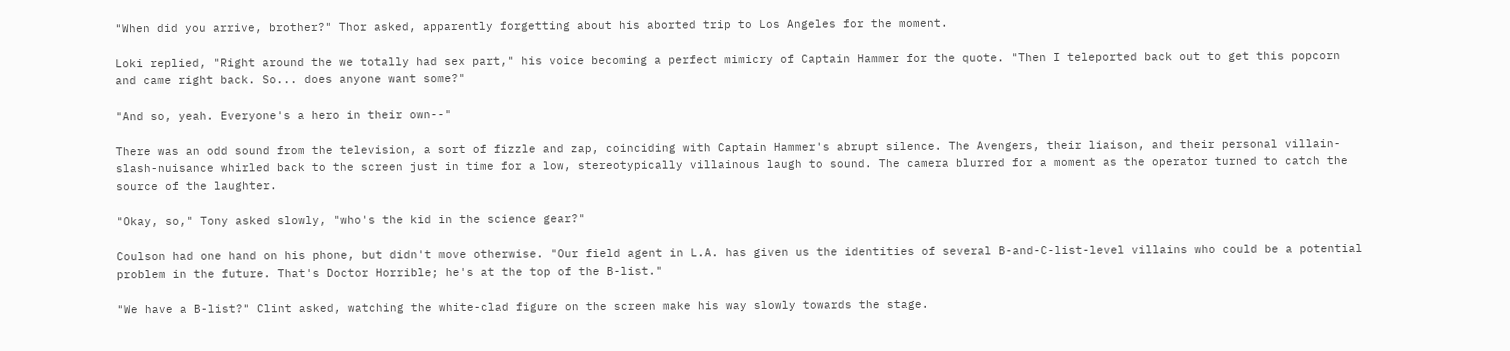"When did you arrive, brother?" Thor asked, apparently forgetting about his aborted trip to Los Angeles for the moment.

Loki replied, "Right around the we totally had sex part," his voice becoming a perfect mimicry of Captain Hammer for the quote. "Then I teleported back out to get this popcorn and came right back. So... does anyone want some?"

"And so, yeah. Everyone's a hero in their own--"

There was an odd sound from the television, a sort of fizzle and zap, coinciding with Captain Hammer's abrupt silence. The Avengers, their liaison, and their personal villain-slash-nuisance whirled back to the screen just in time for a low, stereotypically villainous laugh to sound. The camera blurred for a moment as the operator turned to catch the source of the laughter.

"Okay, so," Tony asked slowly, "who's the kid in the science gear?"

Coulson had one hand on his phone, but didn't move otherwise. "Our field agent in L.A. has given us the identities of several B-and-C-list-level villains who could be a potential problem in the future. That's Doctor Horrible; he's at the top of the B-list."

"We have a B-list?" Clint asked, watching the white-clad figure on the screen make his way slowly towards the stage.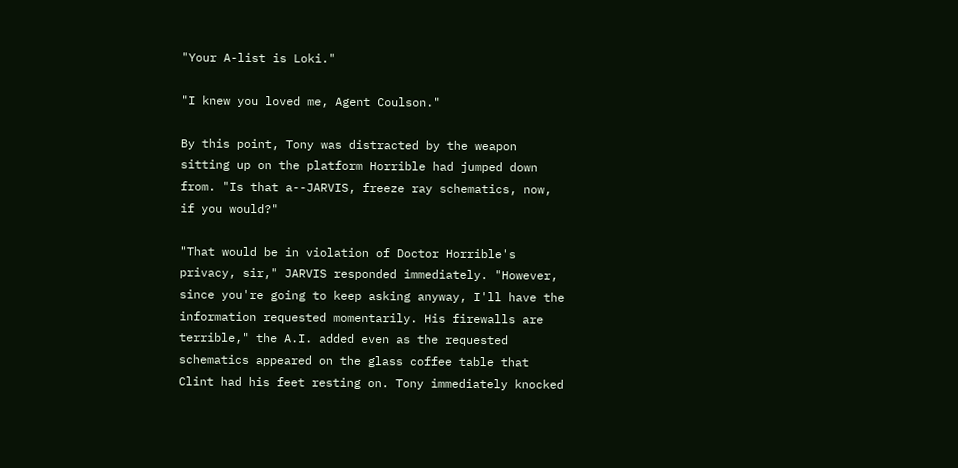"Your A-list is Loki."

"I knew you loved me, Agent Coulson."

By this point, Tony was distracted by the weapon sitting up on the platform Horrible had jumped down from. "Is that a--JARVIS, freeze ray schematics, now, if you would?"

"That would be in violation of Doctor Horrible's privacy, sir," JARVIS responded immediately. "However, since you're going to keep asking anyway, I'll have the information requested momentarily. His firewalls are terrible," the A.I. added even as the requested schematics appeared on the glass coffee table that Clint had his feet resting on. Tony immediately knocked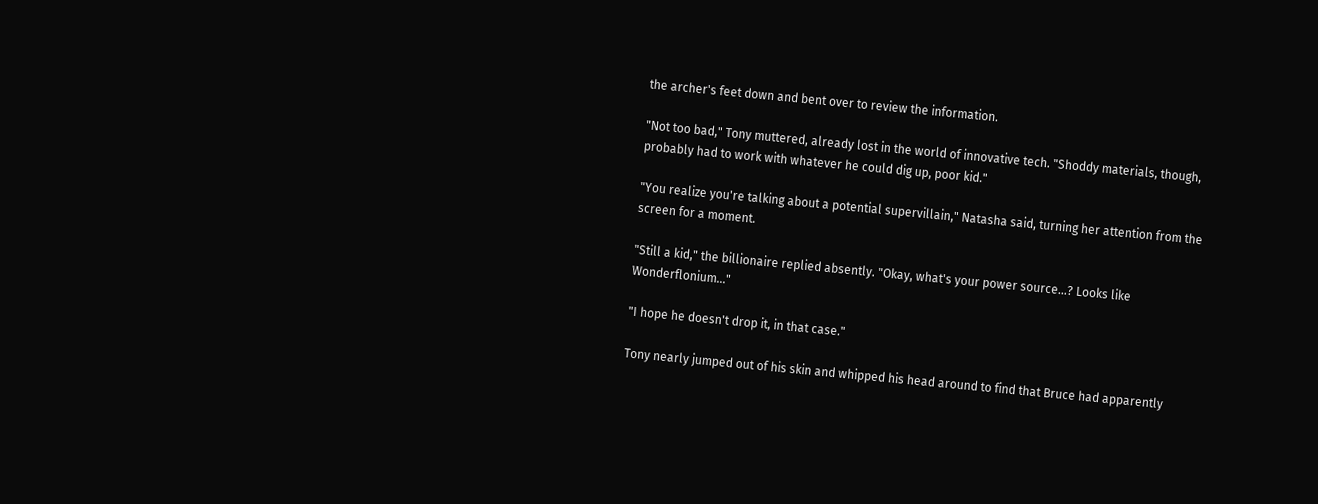the archer's feet down and bent over to review the information.

"Not too bad," Tony muttered, already lost in the world of innovative tech. "Shoddy materials, though, probably had to work with whatever he could dig up, poor kid."

"You realize you're talking about a potential supervillain," Natasha said, turning her attention from the screen for a moment.

"Still a kid," the billionaire replied absently. "Okay, what's your power source...? Looks like Wonderflonium..."

"I hope he doesn't drop it, in that case."

Tony nearly jumped out of his skin and whipped his head around to find that Bruce had apparently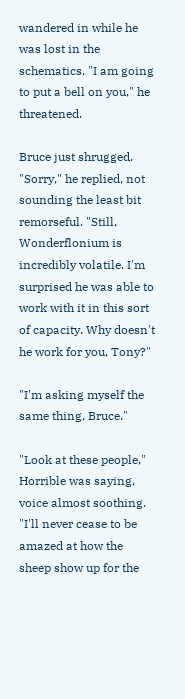wandered in while he was lost in the schematics. "I am going to put a bell on you," he threatened.

Bruce just shrugged. "Sorry," he replied, not sounding the least bit remorseful. "Still, Wonderflonium is incredibly volatile. I'm surprised he was able to work with it in this sort of capacity. Why doesn't he work for you, Tony?"

"I'm asking myself the same thing, Bruce."

"Look at these people," Horrible was saying, voice almost soothing. "I'll never cease to be amazed at how the sheep show up for the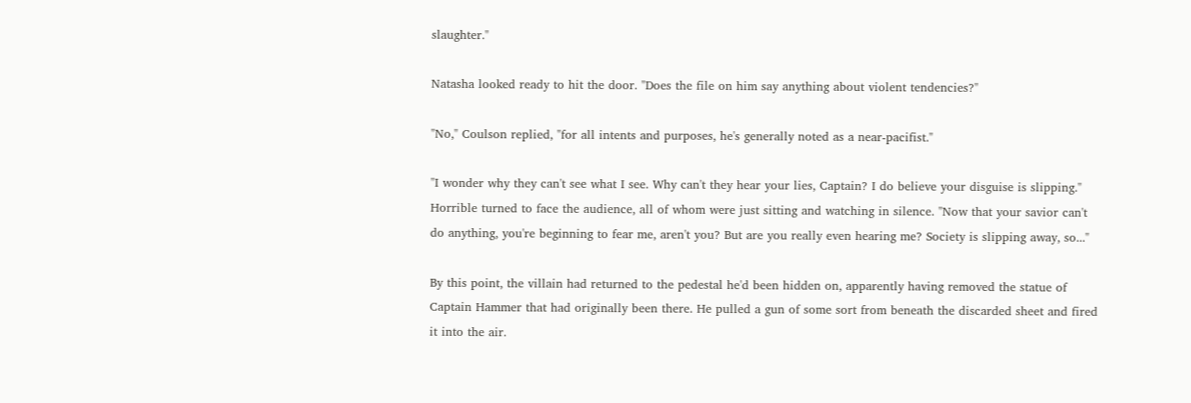slaughter."

Natasha looked ready to hit the door. "Does the file on him say anything about violent tendencies?"

"No," Coulson replied, "for all intents and purposes, he's generally noted as a near-pacifist."

"I wonder why they can't see what I see. Why can't they hear your lies, Captain? I do believe your disguise is slipping." Horrible turned to face the audience, all of whom were just sitting and watching in silence. "Now that your savior can't do anything, you're beginning to fear me, aren't you? But are you really even hearing me? Society is slipping away, so..."

By this point, the villain had returned to the pedestal he'd been hidden on, apparently having removed the statue of Captain Hammer that had originally been there. He pulled a gun of some sort from beneath the discarded sheet and fired it into the air.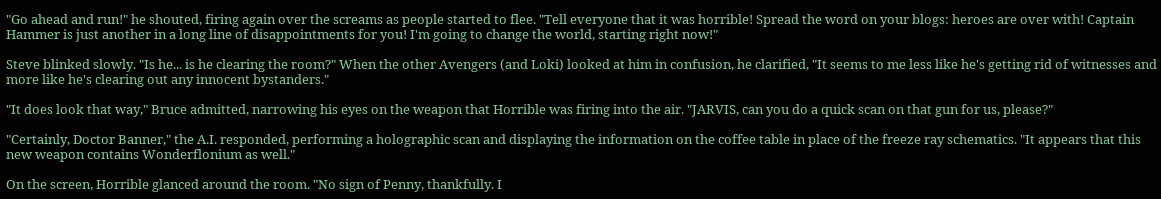"Go ahead and run!" he shouted, firing again over the screams as people started to flee. "Tell everyone that it was horrible! Spread the word on your blogs: heroes are over with! Captain Hammer is just another in a long line of disappointments for you! I'm going to change the world, starting right now!"

Steve blinked slowly. "Is he... is he clearing the room?" When the other Avengers (and Loki) looked at him in confusion, he clarified, "It seems to me less like he's getting rid of witnesses and more like he's clearing out any innocent bystanders."

"It does look that way," Bruce admitted, narrowing his eyes on the weapon that Horrible was firing into the air. "JARVIS, can you do a quick scan on that gun for us, please?"

"Certainly, Doctor Banner," the A.I. responded, performing a holographic scan and displaying the information on the coffee table in place of the freeze ray schematics. "It appears that this new weapon contains Wonderflonium as well."

On the screen, Horrible glanced around the room. "No sign of Penny, thankfully. I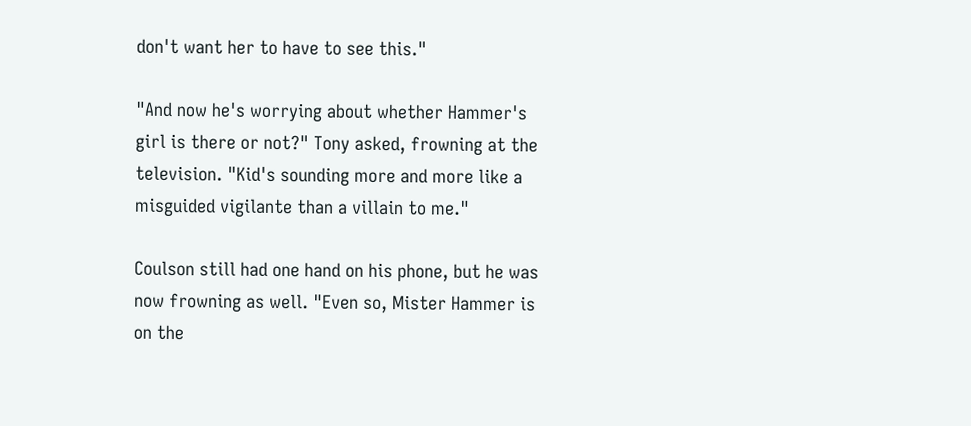don't want her to have to see this."

"And now he's worrying about whether Hammer's girl is there or not?" Tony asked, frowning at the television. "Kid's sounding more and more like a misguided vigilante than a villain to me."

Coulson still had one hand on his phone, but he was now frowning as well. "Even so, Mister Hammer is on the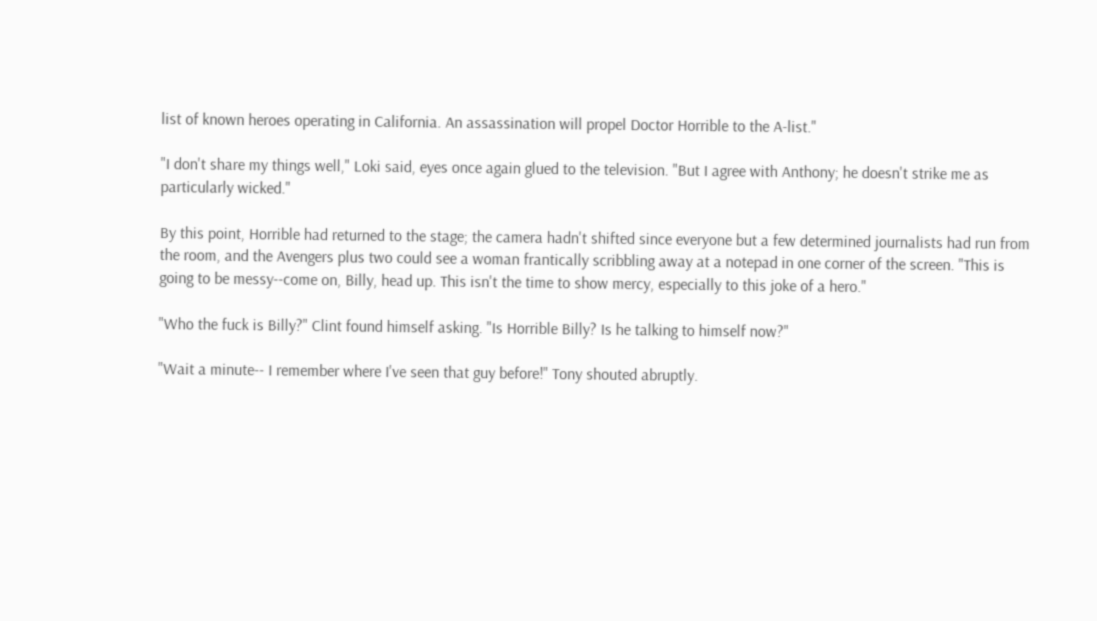list of known heroes operating in California. An assassination will propel Doctor Horrible to the A-list."

"I don't share my things well," Loki said, eyes once again glued to the television. "But I agree with Anthony; he doesn't strike me as particularly wicked."

By this point, Horrible had returned to the stage; the camera hadn't shifted since everyone but a few determined journalists had run from the room, and the Avengers plus two could see a woman frantically scribbling away at a notepad in one corner of the screen. "This is going to be messy--come on, Billy, head up. This isn't the time to show mercy, especially to this joke of a hero."

"Who the fuck is Billy?" Clint found himself asking. "Is Horrible Billy? Is he talking to himself now?"

"Wait a minute-- I remember where I've seen that guy before!" Tony shouted abruptly.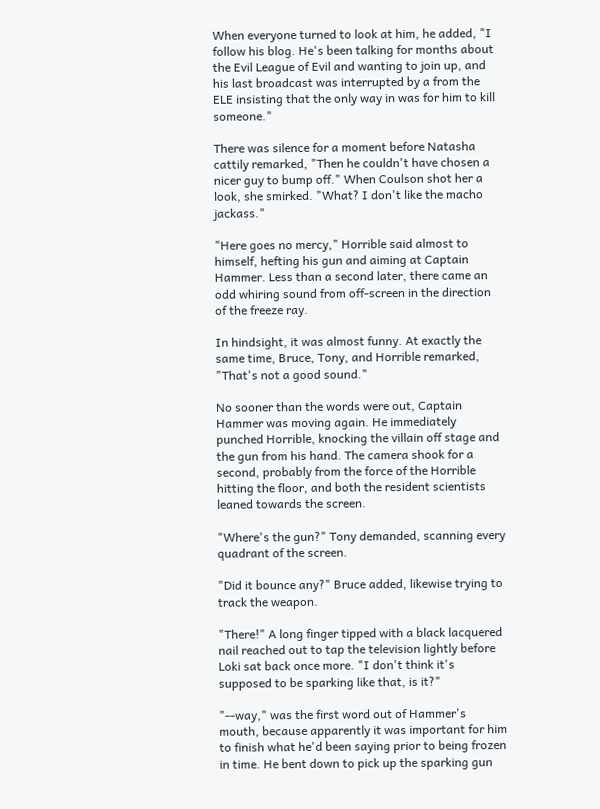When everyone turned to look at him, he added, "I follow his blog. He's been talking for months about the Evil League of Evil and wanting to join up, and his last broadcast was interrupted by a from the ELE insisting that the only way in was for him to kill someone."

There was silence for a moment before Natasha cattily remarked, "Then he couldn't have chosen a nicer guy to bump off." When Coulson shot her a look, she smirked. "What? I don't like the macho jackass."

"Here goes no mercy," Horrible said almost to himself, hefting his gun and aiming at Captain Hammer. Less than a second later, there came an odd whiring sound from off-screen in the direction of the freeze ray.

In hindsight, it was almost funny. At exactly the same time, Bruce, Tony, and Horrible remarked, "That's not a good sound."

No sooner than the words were out, Captain Hammer was moving again. He immediately punched Horrible, knocking the villain off stage and the gun from his hand. The camera shook for a second, probably from the force of the Horrible hitting the floor, and both the resident scientists leaned towards the screen.

"Where's the gun?" Tony demanded, scanning every quadrant of the screen.

"Did it bounce any?" Bruce added, likewise trying to track the weapon.

"There!" A long finger tipped with a black lacquered nail reached out to tap the television lightly before Loki sat back once more. "I don't think it's supposed to be sparking like that, is it?"

"--way," was the first word out of Hammer's mouth, because apparently it was important for him to finish what he'd been saying prior to being frozen in time. He bent down to pick up the sparking gun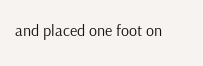and placed one foot on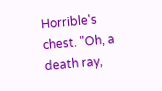Horrible's chest. "Oh, a death ray,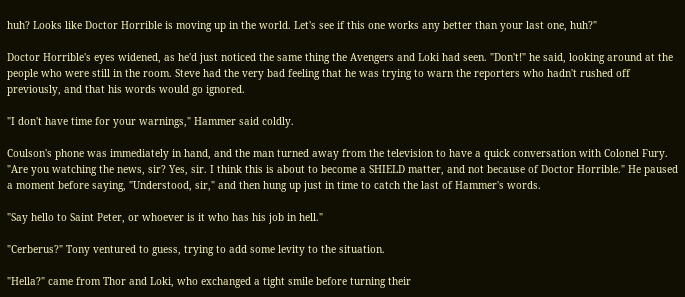huh? Looks like Doctor Horrible is moving up in the world. Let's see if this one works any better than your last one, huh?"

Doctor Horrible's eyes widened, as he'd just noticed the same thing the Avengers and Loki had seen. "Don't!" he said, looking around at the people who were still in the room. Steve had the very bad feeling that he was trying to warn the reporters who hadn't rushed off previously, and that his words would go ignored.

"I don't have time for your warnings," Hammer said coldly.

Coulson's phone was immediately in hand, and the man turned away from the television to have a quick conversation with Colonel Fury. "Are you watching the news, sir? Yes, sir. I think this is about to become a SHIELD matter, and not because of Doctor Horrible." He paused a moment before saying, "Understood, sir," and then hung up just in time to catch the last of Hammer's words.

"Say hello to Saint Peter, or whoever is it who has his job in hell."

"Cerberus?" Tony ventured to guess, trying to add some levity to the situation.

"Hella?" came from Thor and Loki, who exchanged a tight smile before turning their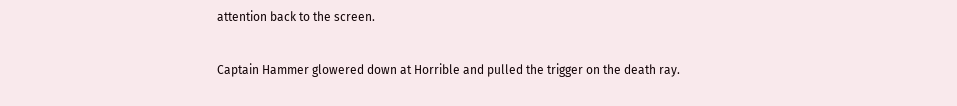attention back to the screen.

Captain Hammer glowered down at Horrible and pulled the trigger on the death ray.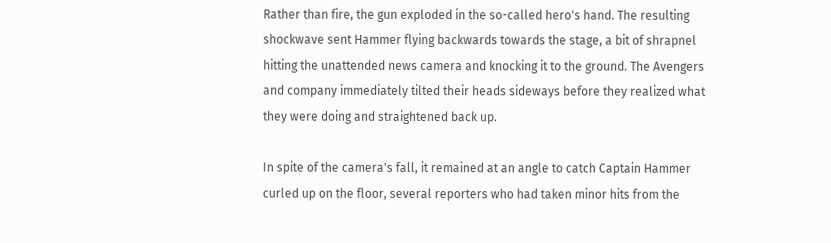Rather than fire, the gun exploded in the so-called hero's hand. The resulting shockwave sent Hammer flying backwards towards the stage, a bit of shrapnel hitting the unattended news camera and knocking it to the ground. The Avengers and company immediately tilted their heads sideways before they realized what they were doing and straightened back up.

In spite of the camera's fall, it remained at an angle to catch Captain Hammer curled up on the floor, several reporters who had taken minor hits from the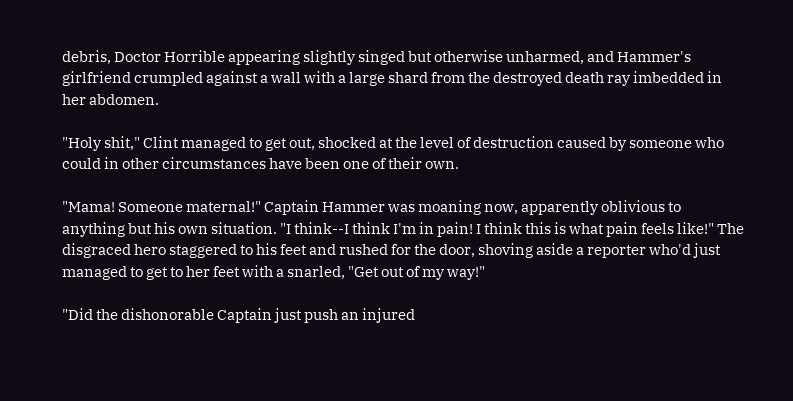debris, Doctor Horrible appearing slightly singed but otherwise unharmed, and Hammer's girlfriend crumpled against a wall with a large shard from the destroyed death ray imbedded in her abdomen.

"Holy shit," Clint managed to get out, shocked at the level of destruction caused by someone who could in other circumstances have been one of their own.

"Mama! Someone maternal!" Captain Hammer was moaning now, apparently oblivious to anything but his own situation. "I think--I think I'm in pain! I think this is what pain feels like!" The disgraced hero staggered to his feet and rushed for the door, shoving aside a reporter who'd just managed to get to her feet with a snarled, "Get out of my way!"

"Did the dishonorable Captain just push an injured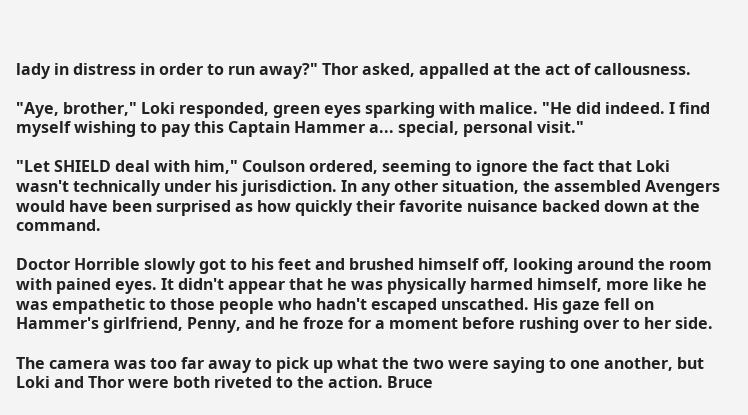lady in distress in order to run away?" Thor asked, appalled at the act of callousness.

"Aye, brother," Loki responded, green eyes sparking with malice. "He did indeed. I find myself wishing to pay this Captain Hammer a... special, personal visit."

"Let SHIELD deal with him," Coulson ordered, seeming to ignore the fact that Loki wasn't technically under his jurisdiction. In any other situation, the assembled Avengers would have been surprised as how quickly their favorite nuisance backed down at the command.

Doctor Horrible slowly got to his feet and brushed himself off, looking around the room with pained eyes. It didn't appear that he was physically harmed himself, more like he was empathetic to those people who hadn't escaped unscathed. His gaze fell on Hammer's girlfriend, Penny, and he froze for a moment before rushing over to her side.

The camera was too far away to pick up what the two were saying to one another, but Loki and Thor were both riveted to the action. Bruce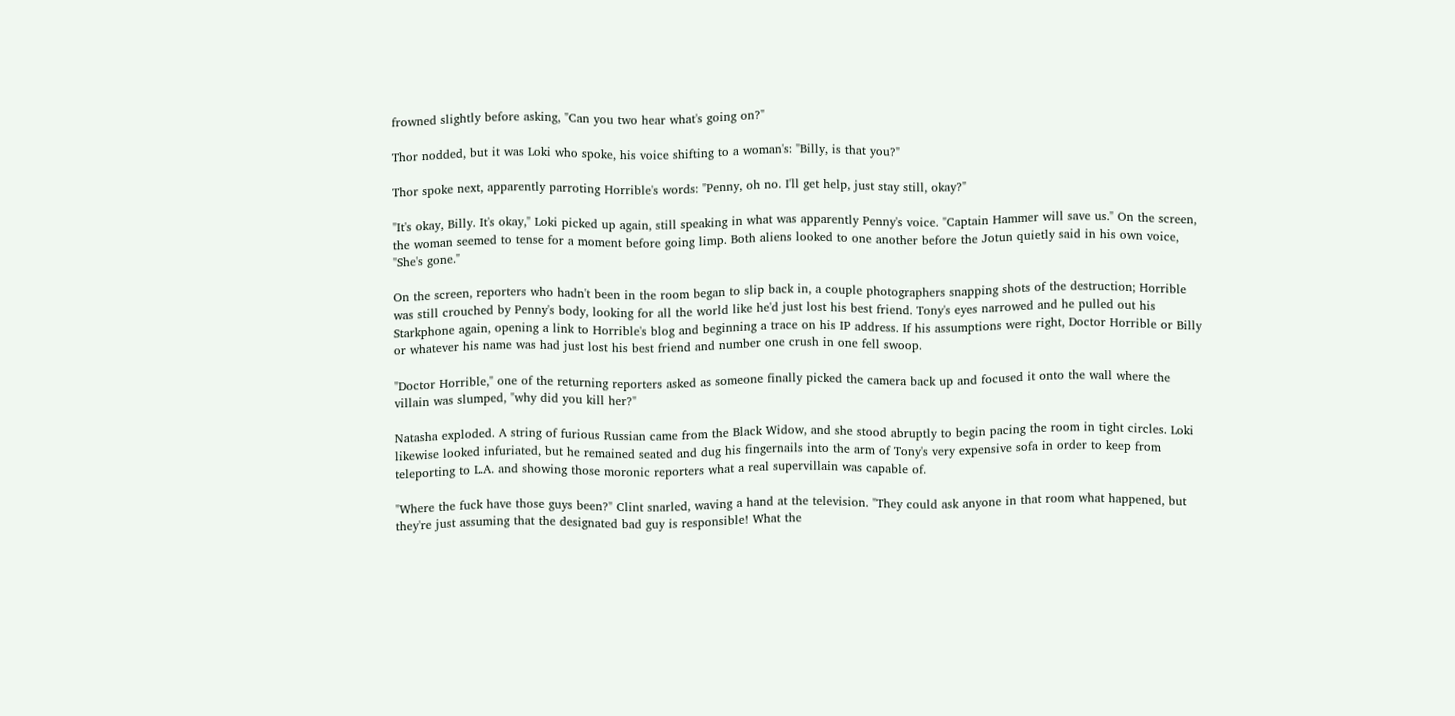frowned slightly before asking, "Can you two hear what's going on?"

Thor nodded, but it was Loki who spoke, his voice shifting to a woman's: "Billy, is that you?"

Thor spoke next, apparently parroting Horrible's words: "Penny, oh no. I'll get help, just stay still, okay?"

"It's okay, Billy. It's okay," Loki picked up again, still speaking in what was apparently Penny's voice. "Captain Hammer will save us." On the screen, the woman seemed to tense for a moment before going limp. Both aliens looked to one another before the Jotun quietly said in his own voice, "She's gone."

On the screen, reporters who hadn't been in the room began to slip back in, a couple photographers snapping shots of the destruction; Horrible was still crouched by Penny's body, looking for all the world like he'd just lost his best friend. Tony's eyes narrowed and he pulled out his Starkphone again, opening a link to Horrible's blog and beginning a trace on his IP address. If his assumptions were right, Doctor Horrible or Billy or whatever his name was had just lost his best friend and number one crush in one fell swoop.

"Doctor Horrible," one of the returning reporters asked as someone finally picked the camera back up and focused it onto the wall where the villain was slumped, "why did you kill her?"

Natasha exploded. A string of furious Russian came from the Black Widow, and she stood abruptly to begin pacing the room in tight circles. Loki likewise looked infuriated, but he remained seated and dug his fingernails into the arm of Tony's very expensive sofa in order to keep from teleporting to L.A. and showing those moronic reporters what a real supervillain was capable of.

"Where the fuck have those guys been?" Clint snarled, waving a hand at the television. "They could ask anyone in that room what happened, but they're just assuming that the designated bad guy is responsible! What the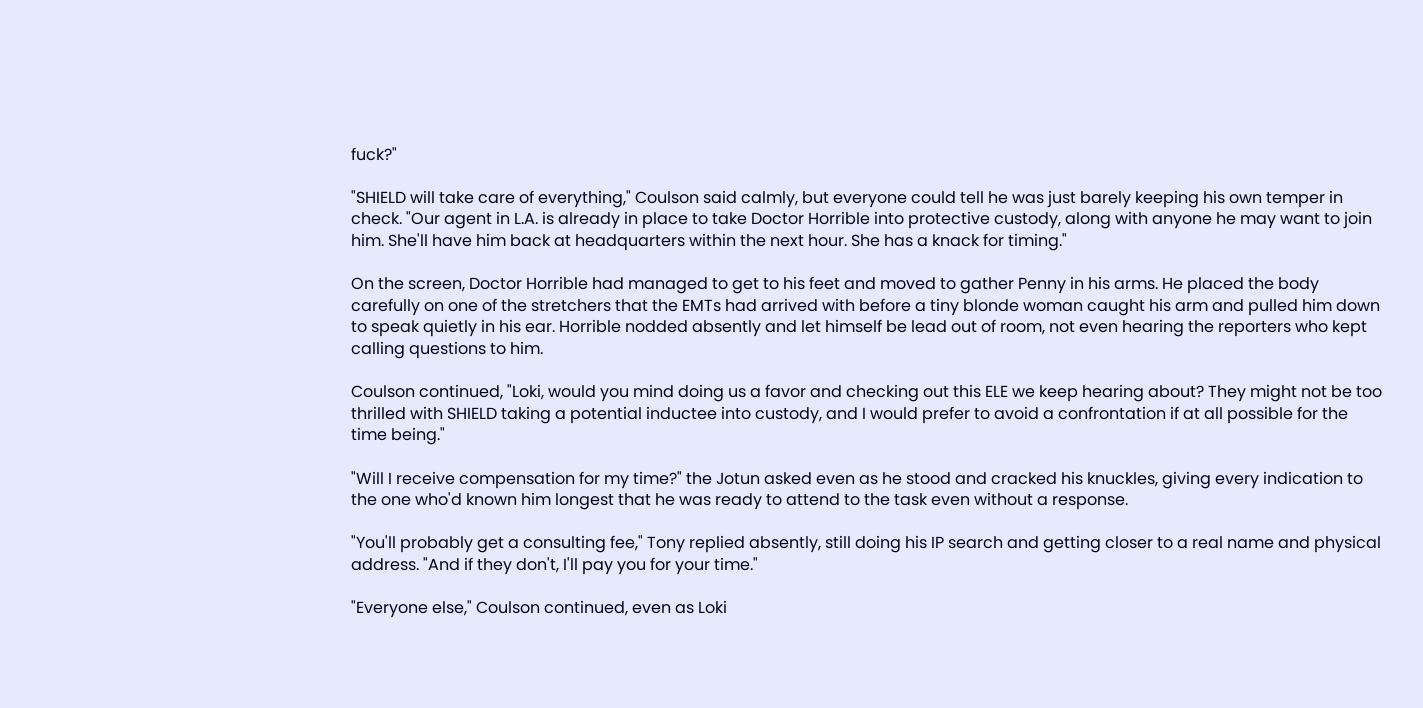fuck?"

"SHIELD will take care of everything," Coulson said calmly, but everyone could tell he was just barely keeping his own temper in check. "Our agent in L.A. is already in place to take Doctor Horrible into protective custody, along with anyone he may want to join him. She'll have him back at headquarters within the next hour. She has a knack for timing."

On the screen, Doctor Horrible had managed to get to his feet and moved to gather Penny in his arms. He placed the body carefully on one of the stretchers that the EMTs had arrived with before a tiny blonde woman caught his arm and pulled him down to speak quietly in his ear. Horrible nodded absently and let himself be lead out of room, not even hearing the reporters who kept calling questions to him.

Coulson continued, "Loki, would you mind doing us a favor and checking out this ELE we keep hearing about? They might not be too thrilled with SHIELD taking a potential inductee into custody, and I would prefer to avoid a confrontation if at all possible for the time being."

"Will I receive compensation for my time?" the Jotun asked even as he stood and cracked his knuckles, giving every indication to the one who'd known him longest that he was ready to attend to the task even without a response.

"You'll probably get a consulting fee," Tony replied absently, still doing his IP search and getting closer to a real name and physical address. "And if they don't, I'll pay you for your time."

"Everyone else," Coulson continued, even as Loki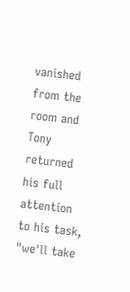vanished from the room and Tony returned his full attention to his task, "we'll take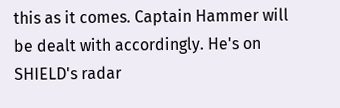this as it comes. Captain Hammer will be dealt with accordingly. He's on SHIELD's radar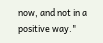now, and not in a positive way."